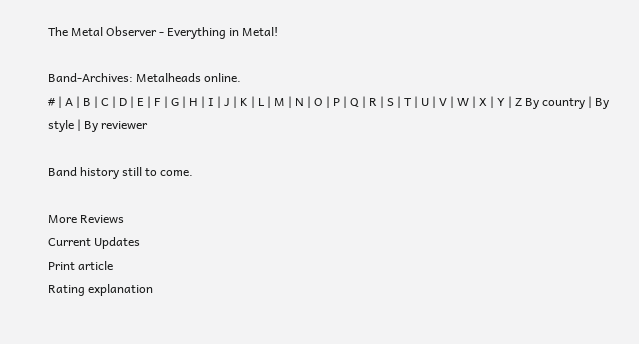The Metal Observer - Everything in Metal!

Band-Archives: Metalheads online.
# | A | B | C | D | E | F | G | H | I | J | K | L | M | N | O | P | Q | R | S | T | U | V | W | X | Y | Z By country | By style | By reviewer

Band history still to come.

More Reviews
Current Updates
Print article
Rating explanation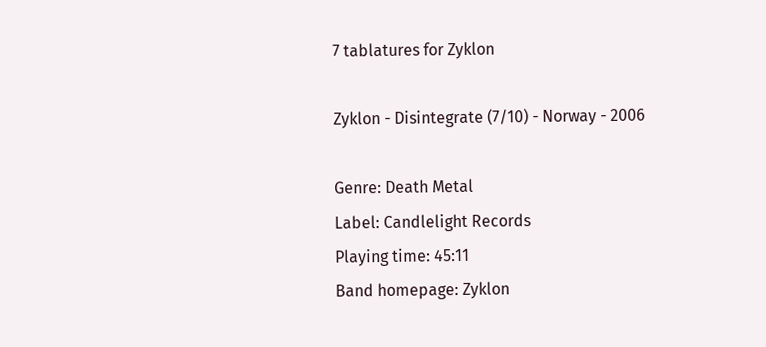7 tablatures for Zyklon

Zyklon - Disintegrate (7/10) - Norway - 2006

Genre: Death Metal
Label: Candlelight Records
Playing time: 45:11
Band homepage: Zyklon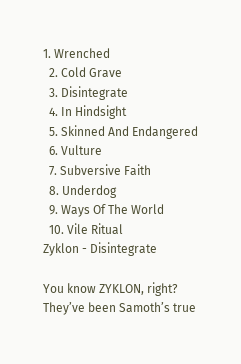1. Wrenched
  2. Cold Grave
  3. Disintegrate
  4. In Hindsight
  5. Skinned And Endangered
  6. Vulture
  7. Subversive Faith
  8. Underdog
  9. Ways Of The World
  10. Vile Ritual
Zyklon - Disintegrate

You know ZYKLON, right? They’ve been Samoth’s true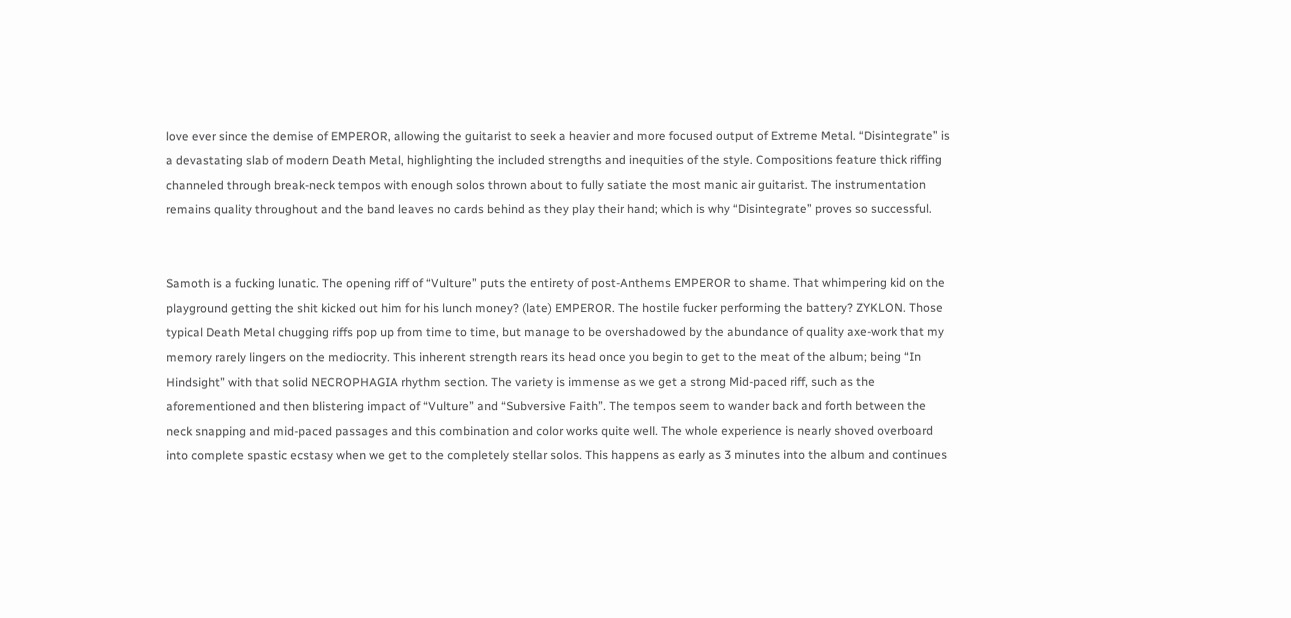love ever since the demise of EMPEROR, allowing the guitarist to seek a heavier and more focused output of Extreme Metal. “Disintegrate” is a devastating slab of modern Death Metal, highlighting the included strengths and inequities of the style. Compositions feature thick riffing channeled through break-neck tempos with enough solos thrown about to fully satiate the most manic air guitarist. The instrumentation remains quality throughout and the band leaves no cards behind as they play their hand; which is why “Disintegrate” proves so successful.


Samoth is a fucking lunatic. The opening riff of “Vulture” puts the entirety of post-Anthems EMPEROR to shame. That whimpering kid on the playground getting the shit kicked out him for his lunch money? (late) EMPEROR. The hostile fucker performing the battery? ZYKLON. Those typical Death Metal chugging riffs pop up from time to time, but manage to be overshadowed by the abundance of quality axe-work that my memory rarely lingers on the mediocrity. This inherent strength rears its head once you begin to get to the meat of the album; being “In Hindsight” with that solid NECROPHAGIA rhythm section. The variety is immense as we get a strong Mid-paced riff, such as the aforementioned and then blistering impact of “Vulture” and “Subversive Faith”. The tempos seem to wander back and forth between the neck snapping and mid-paced passages and this combination and color works quite well. The whole experience is nearly shoved overboard into complete spastic ecstasy when we get to the completely stellar solos. This happens as early as 3 minutes into the album and continues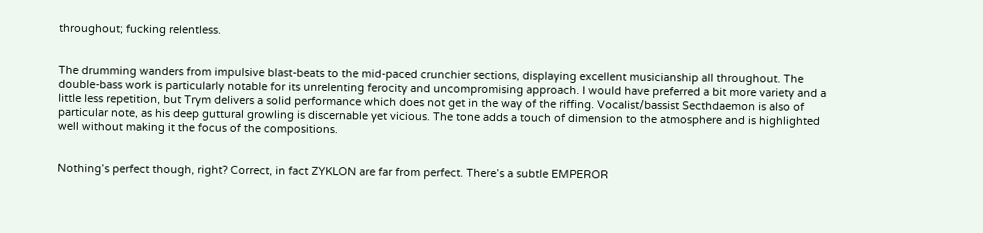throughout; fucking relentless.


The drumming wanders from impulsive blast-beats to the mid-paced crunchier sections, displaying excellent musicianship all throughout. The double-bass work is particularly notable for its unrelenting ferocity and uncompromising approach. I would have preferred a bit more variety and a little less repetition, but Trym delivers a solid performance which does not get in the way of the riffing. Vocalist/bassist Secthdaemon is also of particular note, as his deep guttural growling is discernable yet vicious. The tone adds a touch of dimension to the atmosphere and is highlighted well without making it the focus of the compositions.


Nothing’s perfect though, right? Correct, in fact ZYKLON are far from perfect. There’s a subtle EMPEROR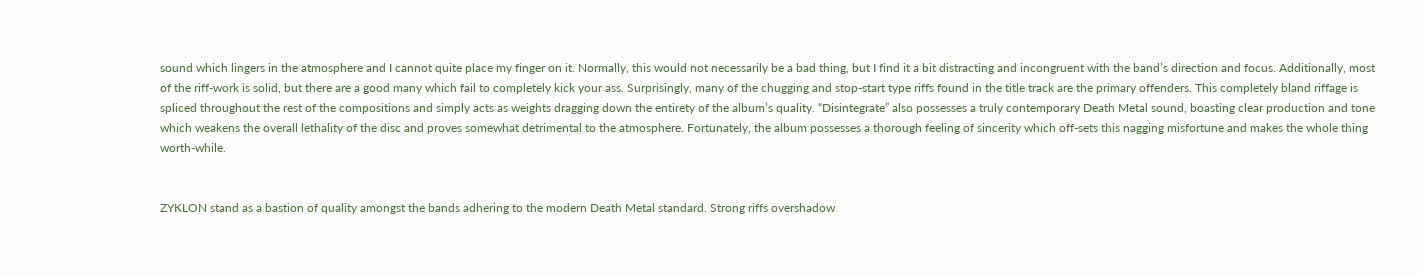sound which lingers in the atmosphere and I cannot quite place my finger on it. Normally, this would not necessarily be a bad thing, but I find it a bit distracting and incongruent with the band’s direction and focus. Additionally, most of the riff-work is solid, but there are a good many which fail to completely kick your ass. Surprisingly, many of the chugging and stop-start type riffs found in the title track are the primary offenders. This completely bland riffage is spliced throughout the rest of the compositions and simply acts as weights dragging down the entirety of the album’s quality. “Disintegrate” also possesses a truly contemporary Death Metal sound, boasting clear production and tone which weakens the overall lethality of the disc and proves somewhat detrimental to the atmosphere. Fortunately, the album possesses a thorough feeling of sincerity which off-sets this nagging misfortune and makes the whole thing worth-while.


ZYKLON stand as a bastion of quality amongst the bands adhering to the modern Death Metal standard. Strong riffs overshadow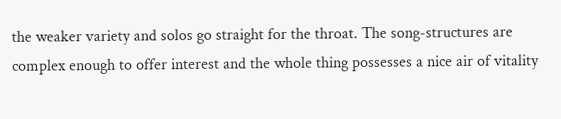the weaker variety and solos go straight for the throat. The song-structures are complex enough to offer interest and the whole thing possesses a nice air of vitality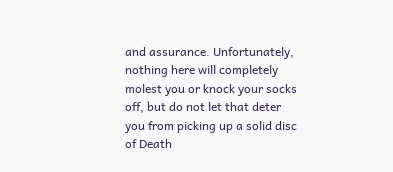and assurance. Unfortunately, nothing here will completely molest you or knock your socks off, but do not let that deter you from picking up a solid disc of Death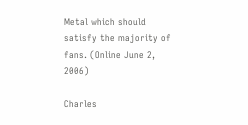Metal which should satisfy the majority of fans. (Online June 2, 2006)

Charles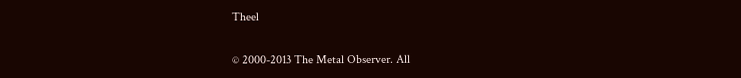Theel

© 2000-2013 The Metal Observer. All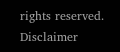rights reserved. Disclaimer